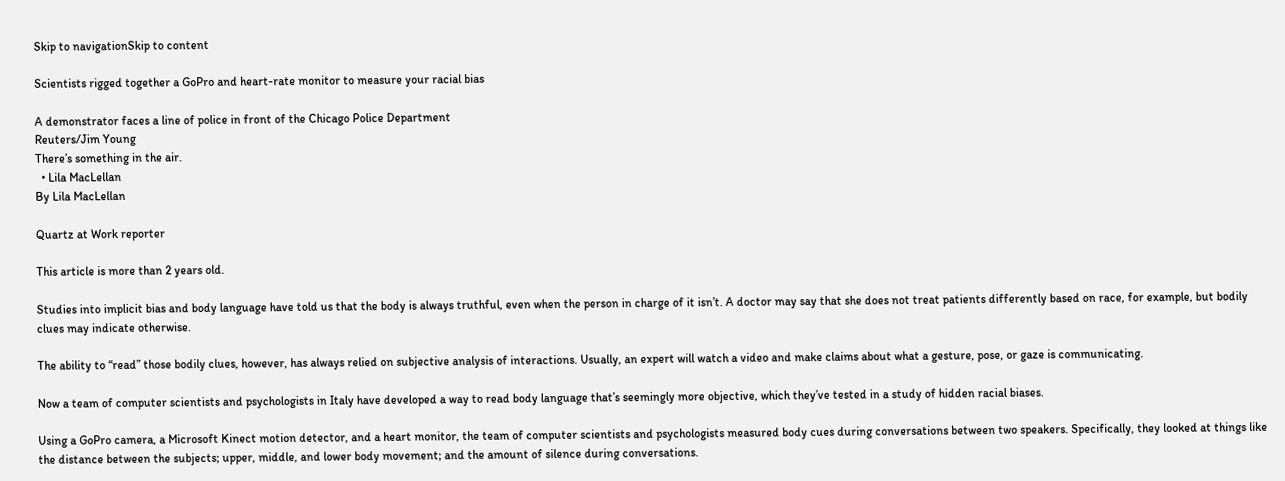Skip to navigationSkip to content

Scientists rigged together a GoPro and heart-rate monitor to measure your racial bias

A demonstrator faces a line of police in front of the Chicago Police Department
Reuters/Jim Young
There’s something in the air.
  • Lila MacLellan
By Lila MacLellan

Quartz at Work reporter

This article is more than 2 years old.

Studies into implicit bias and body language have told us that the body is always truthful, even when the person in charge of it isn’t. A doctor may say that she does not treat patients differently based on race, for example, but bodily clues may indicate otherwise.

The ability to “read” those bodily clues, however, has always relied on subjective analysis of interactions. Usually, an expert will watch a video and make claims about what a gesture, pose, or gaze is communicating.

Now a team of computer scientists and psychologists in Italy have developed a way to read body language that’s seemingly more objective, which they’ve tested in a study of hidden racial biases.

Using a GoPro camera, a Microsoft Kinect motion detector, and a heart monitor, the team of computer scientists and psychologists measured body cues during conversations between two speakers. Specifically, they looked at things like the distance between the subjects; upper, middle, and lower body movement; and the amount of silence during conversations.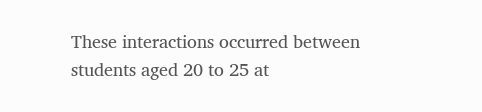These interactions occurred between students aged 20 to 25 at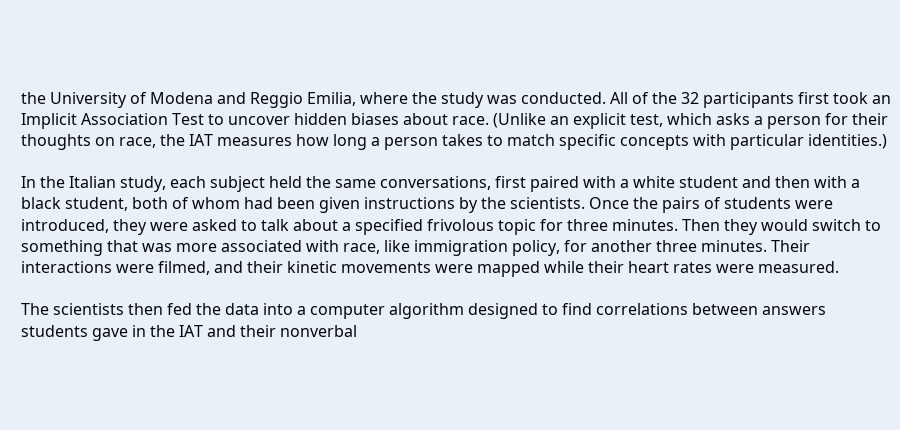the University of Modena and Reggio Emilia, where the study was conducted. All of the 32 participants first took an Implicit Association Test to uncover hidden biases about race. (Unlike an explicit test, which asks a person for their thoughts on race, the IAT measures how long a person takes to match specific concepts with particular identities.)

In the Italian study, each subject held the same conversations, first paired with a white student and then with a black student, both of whom had been given instructions by the scientists. Once the pairs of students were introduced, they were asked to talk about a specified frivolous topic for three minutes. Then they would switch to something that was more associated with race, like immigration policy, for another three minutes. Their interactions were filmed, and their kinetic movements were mapped while their heart rates were measured.

The scientists then fed the data into a computer algorithm designed to find correlations between answers students gave in the IAT and their nonverbal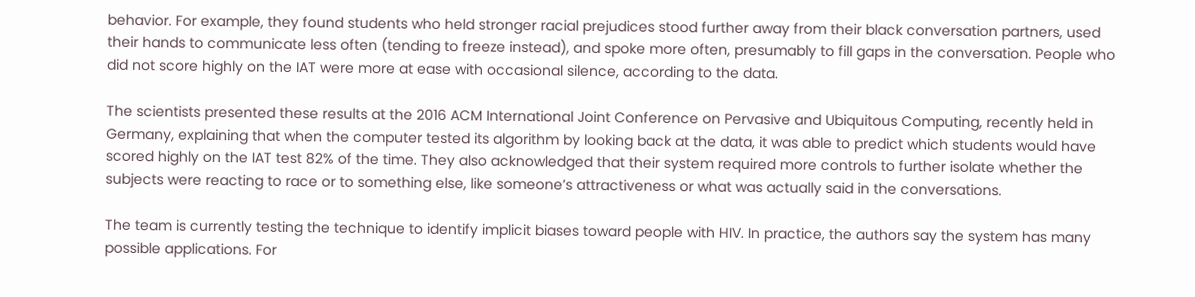behavior. For example, they found students who held stronger racial prejudices stood further away from their black conversation partners, used their hands to communicate less often (tending to freeze instead), and spoke more often, presumably to fill gaps in the conversation. People who did not score highly on the IAT were more at ease with occasional silence, according to the data.

The scientists presented these results at the 2016 ACM International Joint Conference on Pervasive and Ubiquitous Computing, recently held in Germany, explaining that when the computer tested its algorithm by looking back at the data, it was able to predict which students would have scored highly on the IAT test 82% of the time. They also acknowledged that their system required more controls to further isolate whether the subjects were reacting to race or to something else, like someone’s attractiveness or what was actually said in the conversations.

The team is currently testing the technique to identify implicit biases toward people with HIV. In practice, the authors say the system has many possible applications. For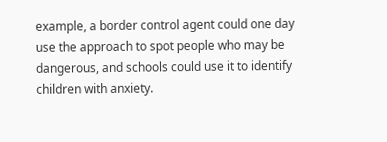example, a border control agent could one day use the approach to spot people who may be dangerous, and schools could use it to identify children with anxiety.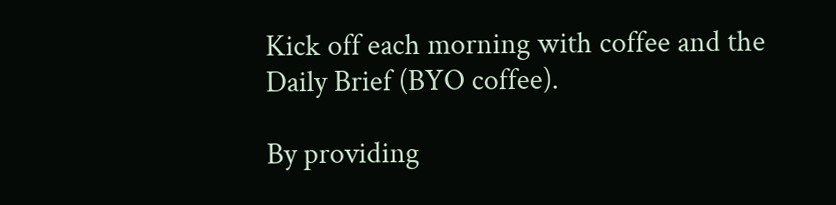Kick off each morning with coffee and the Daily Brief (BYO coffee).

By providing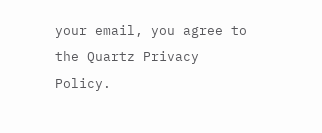your email, you agree to the Quartz Privacy Policy.